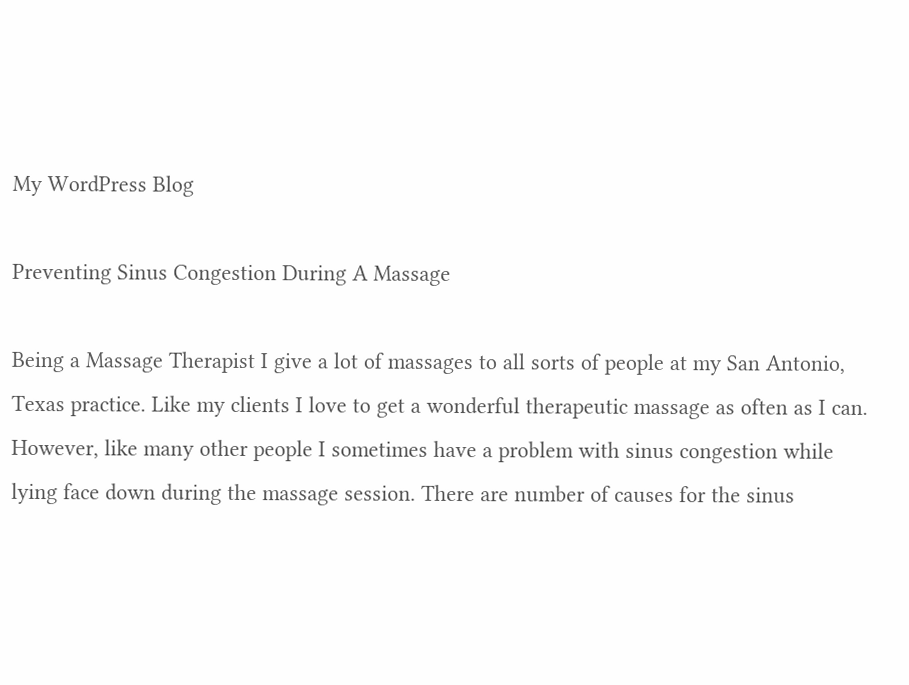My WordPress Blog

Preventing Sinus Congestion During A Massage

Being a Massage Therapist I give a lot of massages to all sorts of people at my San Antonio, Texas practice. Like my clients I love to get a wonderful therapeutic massage as often as I can. However, like many other people I sometimes have a problem with sinus congestion while lying face down during the massage session. There are number of causes for the sinus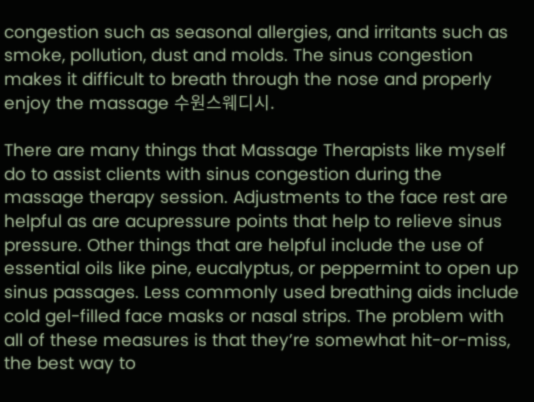congestion such as seasonal allergies, and irritants such as smoke, pollution, dust and molds. The sinus congestion makes it difficult to breath through the nose and properly enjoy the massage 수원스웨디시.

There are many things that Massage Therapists like myself do to assist clients with sinus congestion during the massage therapy session. Adjustments to the face rest are helpful as are acupressure points that help to relieve sinus pressure. Other things that are helpful include the use of essential oils like pine, eucalyptus, or peppermint to open up sinus passages. Less commonly used breathing aids include cold gel-filled face masks or nasal strips. The problem with all of these measures is that they’re somewhat hit-or-miss, the best way to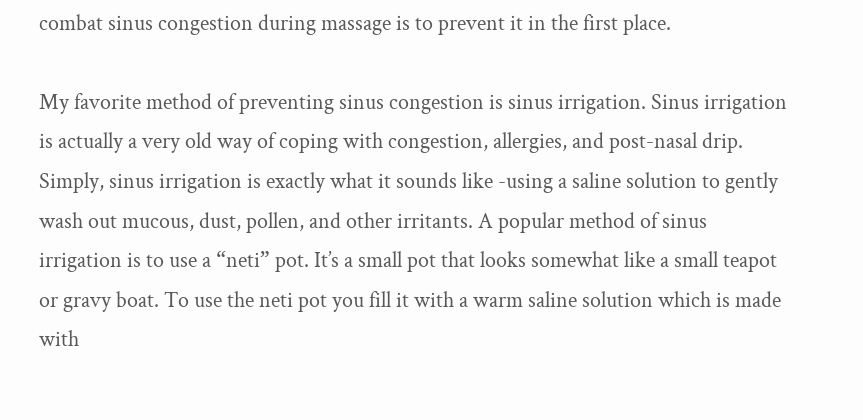combat sinus congestion during massage is to prevent it in the first place.

My favorite method of preventing sinus congestion is sinus irrigation. Sinus irrigation is actually a very old way of coping with congestion, allergies, and post-nasal drip. Simply, sinus irrigation is exactly what it sounds like -using a saline solution to gently wash out mucous, dust, pollen, and other irritants. A popular method of sinus irrigation is to use a “neti” pot. It’s a small pot that looks somewhat like a small teapot or gravy boat. To use the neti pot you fill it with a warm saline solution which is made with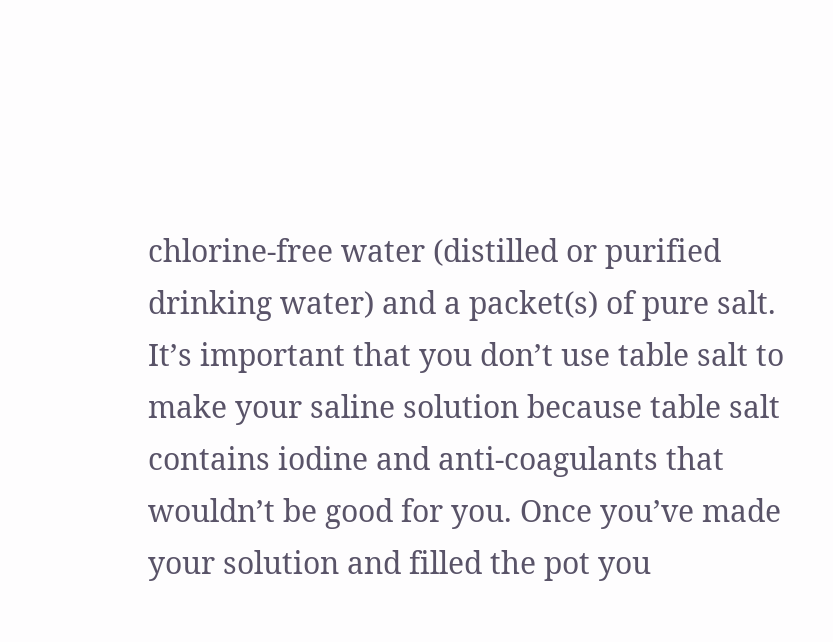chlorine-free water (distilled or purified drinking water) and a packet(s) of pure salt. It’s important that you don’t use table salt to make your saline solution because table salt contains iodine and anti-coagulants that wouldn’t be good for you. Once you’ve made your solution and filled the pot you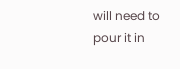will need to pour it in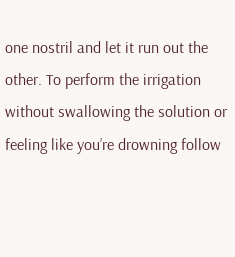one nostril and let it run out the other. To perform the irrigation without swallowing the solution or feeling like you’re drowning follow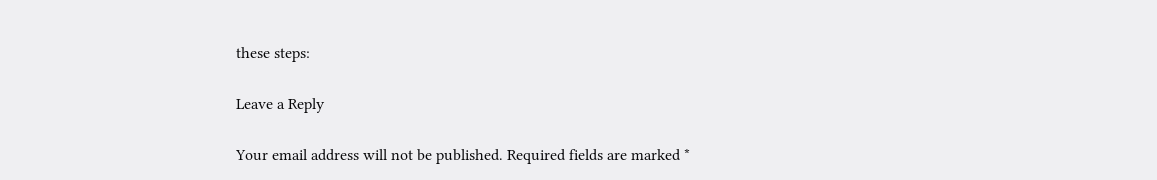these steps:

Leave a Reply

Your email address will not be published. Required fields are marked *